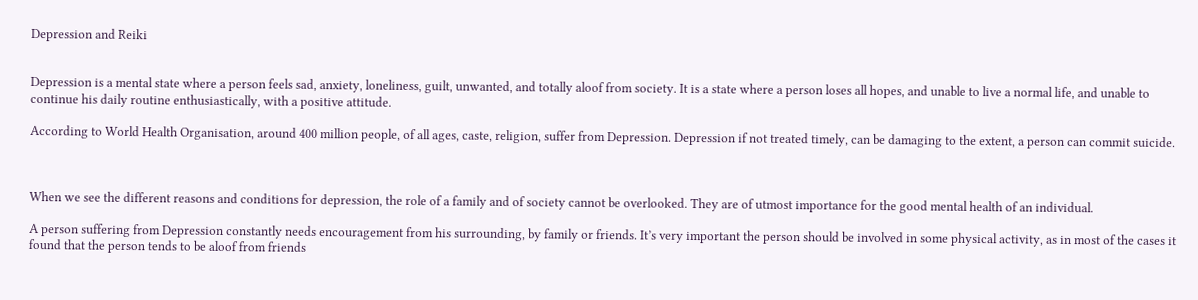Depression and Reiki


Depression is a mental state where a person feels sad, anxiety, loneliness, guilt, unwanted, and totally aloof from society. It is a state where a person loses all hopes, and unable to live a normal life, and unable to continue his daily routine enthusiastically, with a positive attitude.

According to World Health Organisation, around 400 million people, of all ages, caste, religion, suffer from Depression. Depression if not treated timely, can be damaging to the extent, a person can commit suicide.



When we see the different reasons and conditions for depression, the role of a family and of society cannot be overlooked. They are of utmost importance for the good mental health of an individual.

A person suffering from Depression constantly needs encouragement from his surrounding, by family or friends. It’s very important the person should be involved in some physical activity, as in most of the cases it found that the person tends to be aloof from friends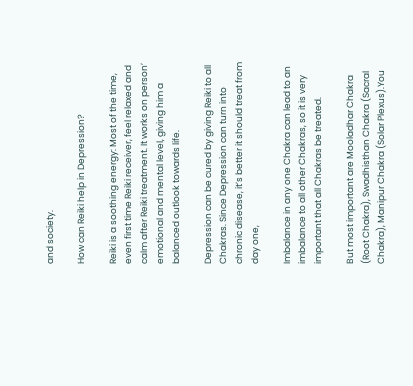and society.

How can Reiki help in Depression?

Reiki is a soothing energy: Most of the time, even first time Reiki receiver, feel relaxed and calm after Reiki treatment. It works on person’ emotional and mental level, giving him a balanced outlook towards life.

Depression can be cured by giving Reiki to all Chakras. Since Depression can turn into chronic disease, it’s better it should treat from day one,

Imbalance in any one Chakra can lead to an imbalance to all other Chakras, so it is very important that all Chakras be treated.

But most important are Mooladhar Chakra (Root Chakra), Swadhisthan Chakra (Sacral Chakra), Manipur Chakra (Solar Plexus).You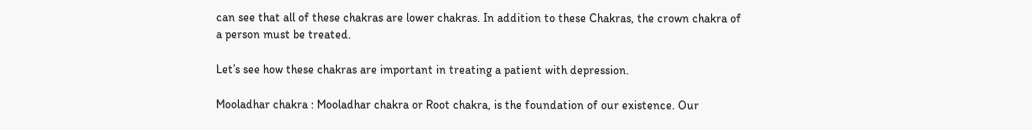can see that all of these chakras are lower chakras. In addition to these Chakras, the crown chakra of a person must be treated.

Let’s see how these chakras are important in treating a patient with depression.

Mooladhar chakra : Mooladhar chakra or Root chakra, is the foundation of our existence. Our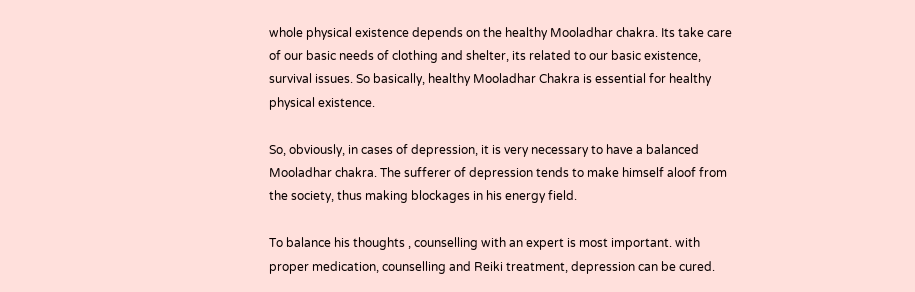whole physical existence depends on the healthy Mooladhar chakra. Its take care of our basic needs of clothing and shelter, its related to our basic existence, survival issues. So basically, healthy Mooladhar Chakra is essential for healthy physical existence.

So, obviously, in cases of depression, it is very necessary to have a balanced Mooladhar chakra. The sufferer of depression tends to make himself aloof from the society, thus making blockages in his energy field.

To balance his thoughts , counselling with an expert is most important. with proper medication, counselling and Reiki treatment, depression can be cured.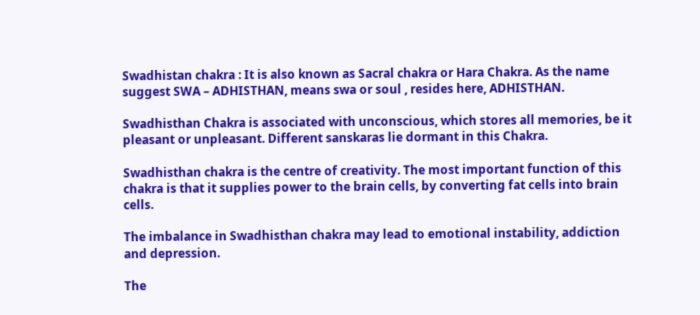Swadhistan chakra : It is also known as Sacral chakra or Hara Chakra. As the name suggest SWA – ADHISTHAN, means swa or soul , resides here, ADHISTHAN.

Swadhisthan Chakra is associated with unconscious, which stores all memories, be it pleasant or unpleasant. Different sanskaras lie dormant in this Chakra.

Swadhisthan chakra is the centre of creativity. The most important function of this chakra is that it supplies power to the brain cells, by converting fat cells into brain cells.

The imbalance in Swadhisthan chakra may lead to emotional instability, addiction and depression.

The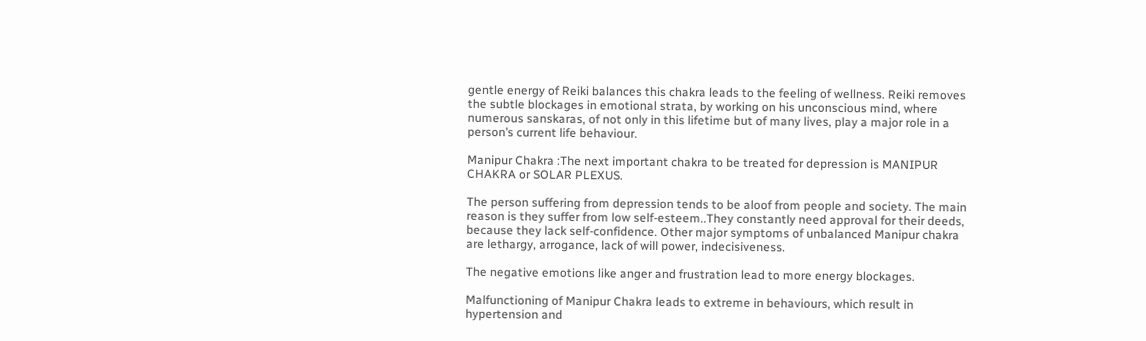gentle energy of Reiki balances this chakra leads to the feeling of wellness. Reiki removes the subtle blockages in emotional strata, by working on his unconscious mind, where numerous sanskaras, of not only in this lifetime but of many lives, play a major role in a person’s current life behaviour.

Manipur Chakra :The next important chakra to be treated for depression is MANIPUR CHAKRA or SOLAR PLEXUS.

The person suffering from depression tends to be aloof from people and society. The main reason is they suffer from low self-esteem..They constantly need approval for their deeds, because they lack self-confidence. Other major symptoms of unbalanced Manipur chakra are lethargy, arrogance, lack of will power, indecisiveness.

The negative emotions like anger and frustration lead to more energy blockages.

Malfunctioning of Manipur Chakra leads to extreme in behaviours, which result in hypertension and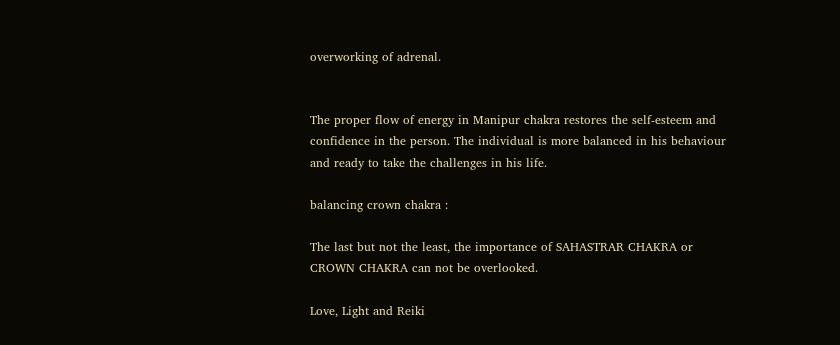overworking of adrenal.


The proper flow of energy in Manipur chakra restores the self-esteem and confidence in the person. The individual is more balanced in his behaviour and ready to take the challenges in his life.

balancing crown chakra :

The last but not the least, the importance of SAHASTRAR CHAKRA or CROWN CHAKRA can not be overlooked.

Love, Light and Reiki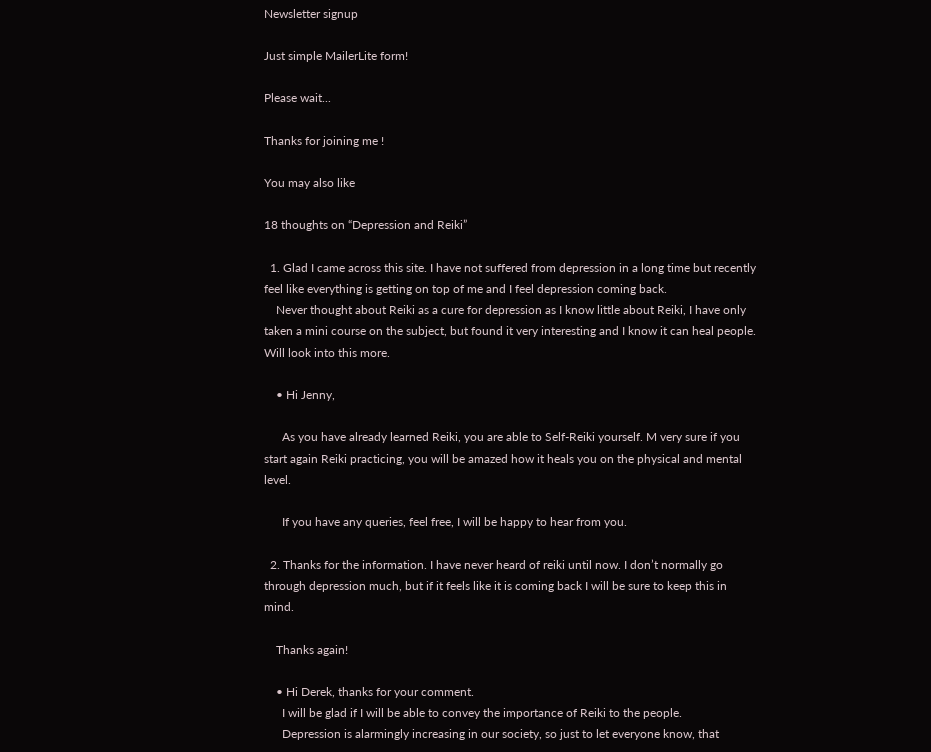Newsletter signup

Just simple MailerLite form!

Please wait...

Thanks for joining me !

You may also like

18 thoughts on “Depression and Reiki”

  1. Glad I came across this site. I have not suffered from depression in a long time but recently feel like everything is getting on top of me and I feel depression coming back.
    Never thought about Reiki as a cure for depression as I know little about Reiki, I have only taken a mini course on the subject, but found it very interesting and I know it can heal people. Will look into this more.

    • Hi Jenny,

      As you have already learned Reiki, you are able to Self-Reiki yourself. M very sure if you start again Reiki practicing, you will be amazed how it heals you on the physical and mental level.

      If you have any queries, feel free, I will be happy to hear from you.

  2. Thanks for the information. I have never heard of reiki until now. I don’t normally go through depression much, but if it feels like it is coming back I will be sure to keep this in mind.

    Thanks again!

    • Hi Derek, thanks for your comment.
      I will be glad if I will be able to convey the importance of Reiki to the people.
      Depression is alarmingly increasing in our society, so just to let everyone know, that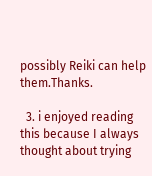possibly Reiki can help them.Thanks.

  3. i enjoyed reading this because I always thought about trying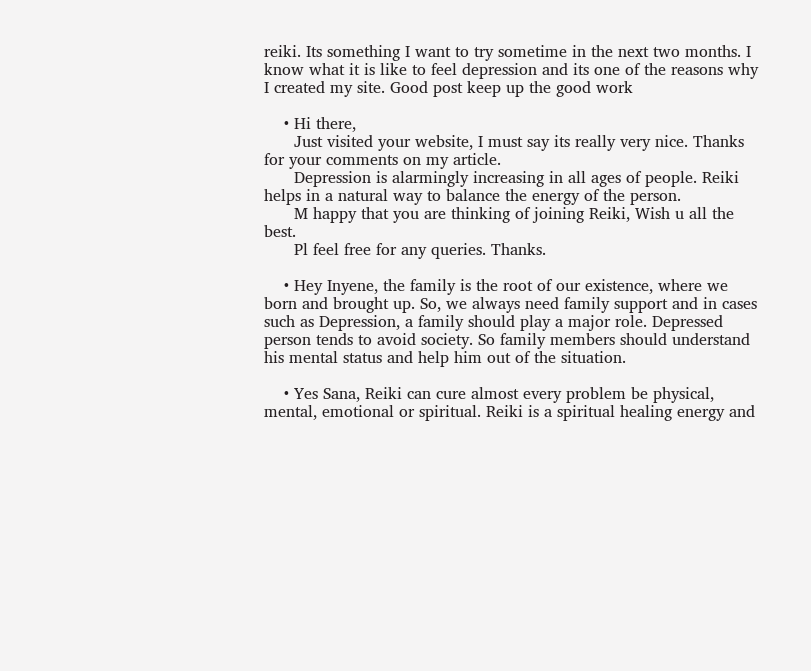reiki. Its something I want to try sometime in the next two months. I know what it is like to feel depression and its one of the reasons why I created my site. Good post keep up the good work

    • Hi there,
      Just visited your website, I must say its really very nice. Thanks for your comments on my article.
      Depression is alarmingly increasing in all ages of people. Reiki helps in a natural way to balance the energy of the person.
      M happy that you are thinking of joining Reiki, Wish u all the best.
      Pl feel free for any queries. Thanks.

    • Hey Inyene, the family is the root of our existence, where we born and brought up. So, we always need family support and in cases such as Depression, a family should play a major role. Depressed person tends to avoid society. So family members should understand his mental status and help him out of the situation.

    • Yes Sana, Reiki can cure almost every problem be physical, mental, emotional or spiritual. Reiki is a spiritual healing energy and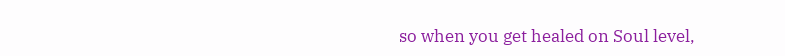so when you get healed on Soul level,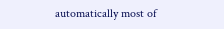automatically most of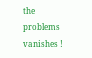the problems vanishes !